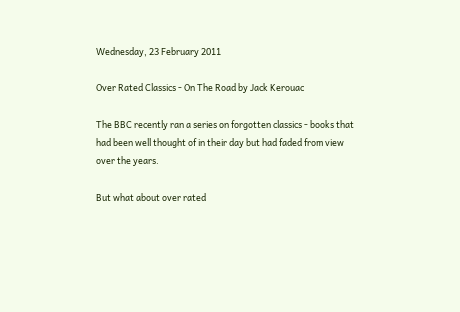Wednesday, 23 February 2011

Over Rated Classics - On The Road by Jack Kerouac

The BBC recently ran a series on forgotten classics - books that had been well thought of in their day but had faded from view over the years.

But what about over rated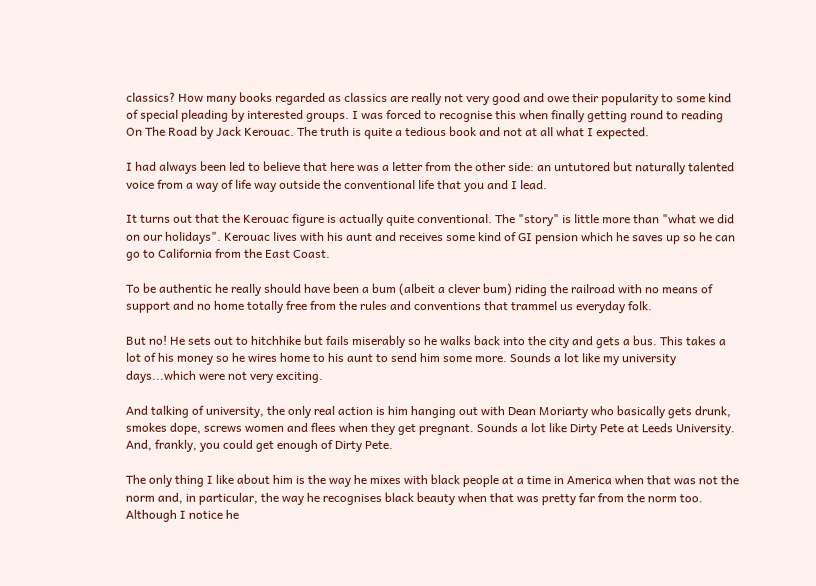classics? How many books regarded as classics are really not very good and owe their popularity to some kind of special pleading by interested groups. I was forced to recognise this when finally getting round to reading On The Road by Jack Kerouac. The truth is quite a tedious book and not at all what I expected.

I had always been led to believe that here was a letter from the other side: an untutored but naturally talented voice from a way of life way outside the conventional life that you and I lead.

It turns out that the Kerouac figure is actually quite conventional. The "story" is little more than "what we did on our holidays". Kerouac lives with his aunt and receives some kind of GI pension which he saves up so he can go to California from the East Coast.

To be authentic he really should have been a bum (albeit a clever bum) riding the railroad with no means of support and no home totally free from the rules and conventions that trammel us everyday folk.

But no! He sets out to hitchhike but fails miserably so he walks back into the city and gets a bus. This takes a lot of his money so he wires home to his aunt to send him some more. Sounds a lot like my university days...which were not very exciting.

And talking of university, the only real action is him hanging out with Dean Moriarty who basically gets drunk, smokes dope, screws women and flees when they get pregnant. Sounds a lot like Dirty Pete at Leeds University. And, frankly, you could get enough of Dirty Pete.

The only thing I like about him is the way he mixes with black people at a time in America when that was not the norm and, in particular, the way he recognises black beauty when that was pretty far from the norm too. Although I notice he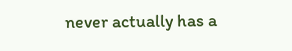never actually has a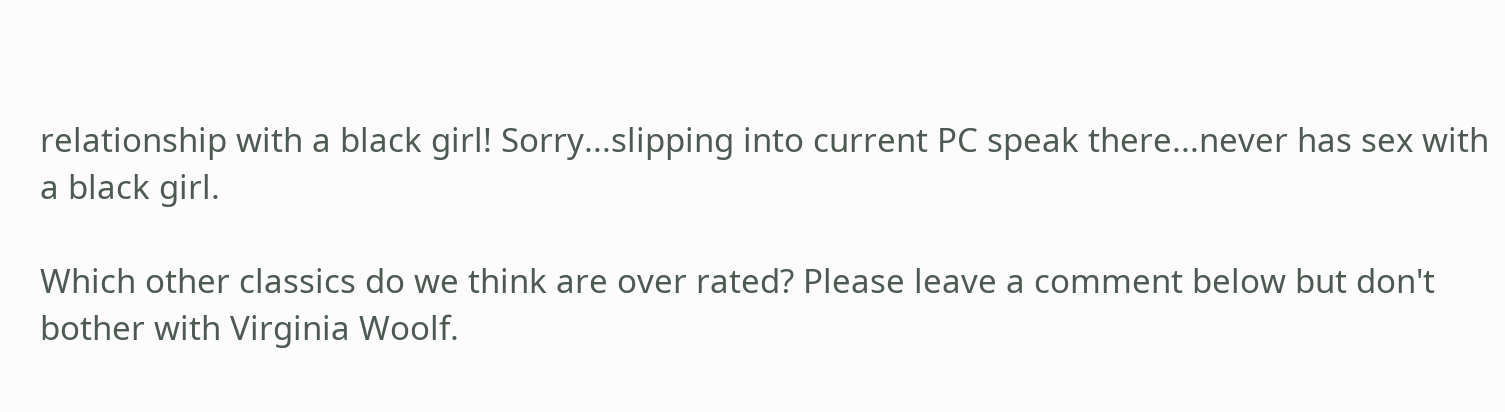relationship with a black girl! Sorry...slipping into current PC speak there...never has sex with a black girl.

Which other classics do we think are over rated? Please leave a comment below but don't bother with Virginia Woolf.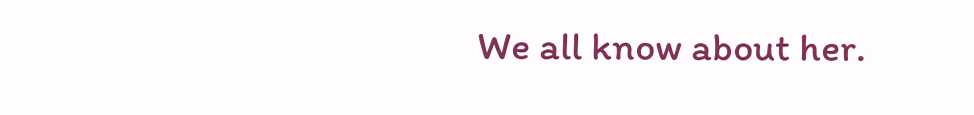We all know about her.